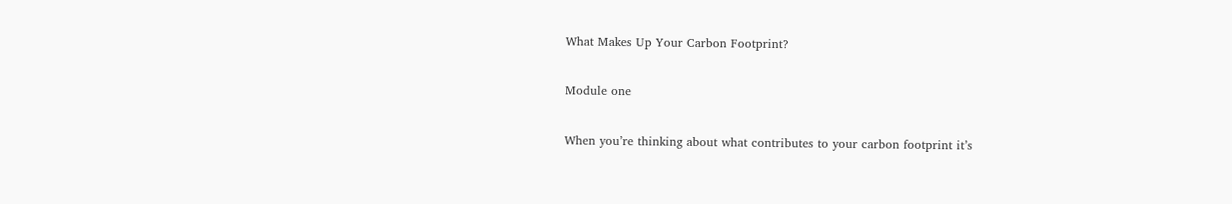What Makes Up Your Carbon Footprint?

Module one

When you’re thinking about what contributes to your carbon footprint it’s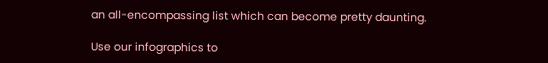an all-encompassing list which can become pretty daunting.

Use our infographics to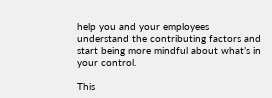help you and your employees understand the contributing factors and start being more mindful about what’s in your control.

This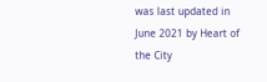was last updated in June 2021 by Heart of the City